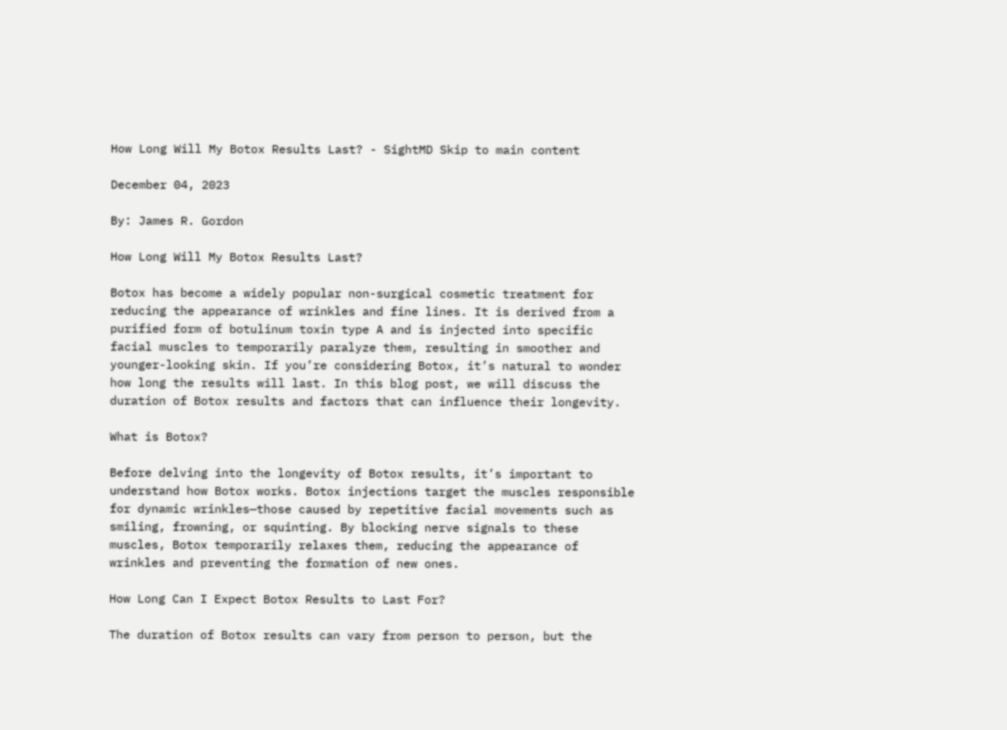How Long Will My Botox Results Last? - SightMD Skip to main content

December 04, 2023

By: James R. Gordon

How Long Will My Botox Results Last?

Botox has become a widely popular non-surgical cosmetic treatment for reducing the appearance of wrinkles and fine lines. It is derived from a purified form of botulinum toxin type A and is injected into specific facial muscles to temporarily paralyze them, resulting in smoother and younger-looking skin. If you’re considering Botox, it’s natural to wonder how long the results will last. In this blog post, we will discuss the duration of Botox results and factors that can influence their longevity.

What is Botox?

Before delving into the longevity of Botox results, it’s important to understand how Botox works. Botox injections target the muscles responsible for dynamic wrinkles—those caused by repetitive facial movements such as smiling, frowning, or squinting. By blocking nerve signals to these muscles, Botox temporarily relaxes them, reducing the appearance of wrinkles and preventing the formation of new ones.

How Long Can I Expect Botox Results to Last For?

The duration of Botox results can vary from person to person, but the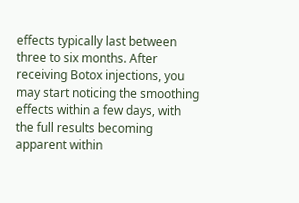effects typically last between three to six months. After receiving Botox injections, you may start noticing the smoothing effects within a few days, with the full results becoming apparent within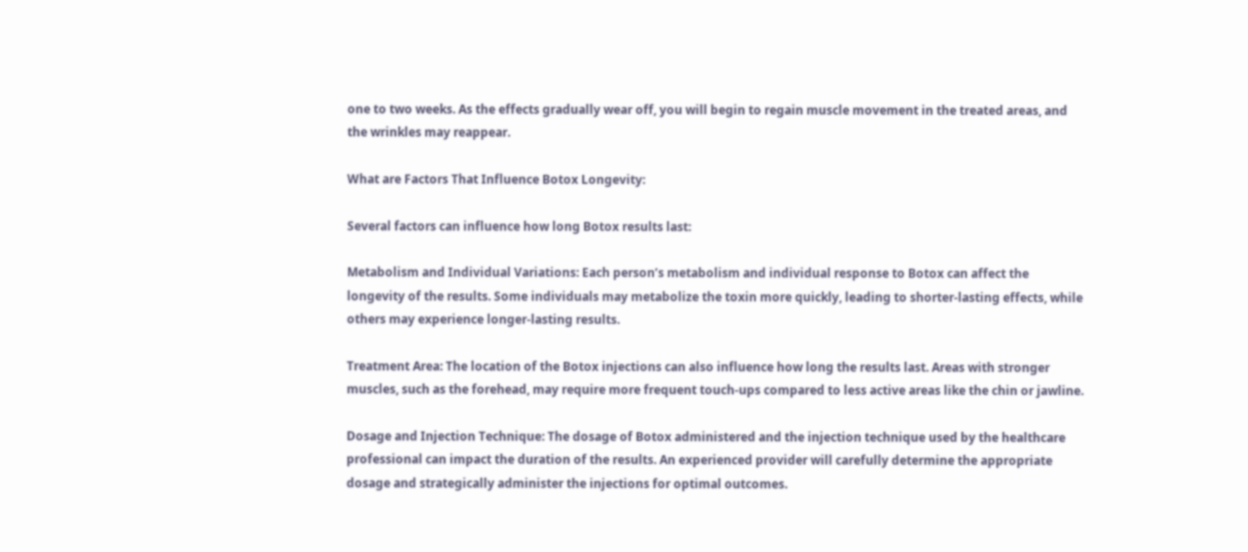one to two weeks. As the effects gradually wear off, you will begin to regain muscle movement in the treated areas, and the wrinkles may reappear.

What are Factors That Influence Botox Longevity:

Several factors can influence how long Botox results last:

Metabolism and Individual Variations: Each person’s metabolism and individual response to Botox can affect the longevity of the results. Some individuals may metabolize the toxin more quickly, leading to shorter-lasting effects, while others may experience longer-lasting results.

Treatment Area: The location of the Botox injections can also influence how long the results last. Areas with stronger muscles, such as the forehead, may require more frequent touch-ups compared to less active areas like the chin or jawline.

Dosage and Injection Technique: The dosage of Botox administered and the injection technique used by the healthcare professional can impact the duration of the results. An experienced provider will carefully determine the appropriate dosage and strategically administer the injections for optimal outcomes.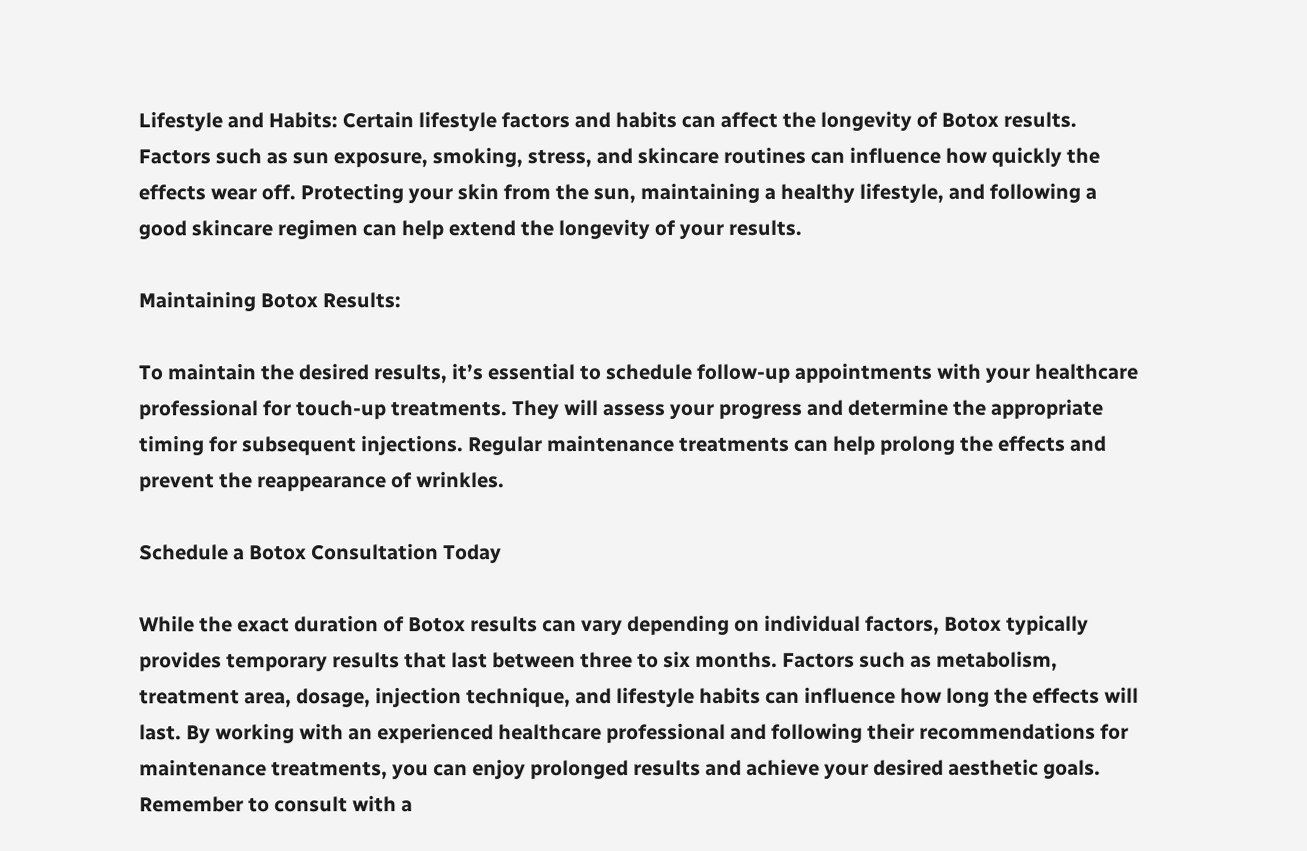Lifestyle and Habits: Certain lifestyle factors and habits can affect the longevity of Botox results. Factors such as sun exposure, smoking, stress, and skincare routines can influence how quickly the effects wear off. Protecting your skin from the sun, maintaining a healthy lifestyle, and following a good skincare regimen can help extend the longevity of your results.

Maintaining Botox Results:

To maintain the desired results, it’s essential to schedule follow-up appointments with your healthcare professional for touch-up treatments. They will assess your progress and determine the appropriate timing for subsequent injections. Regular maintenance treatments can help prolong the effects and prevent the reappearance of wrinkles.

Schedule a Botox Consultation Today

While the exact duration of Botox results can vary depending on individual factors, Botox typically provides temporary results that last between three to six months. Factors such as metabolism, treatment area, dosage, injection technique, and lifestyle habits can influence how long the effects will last. By working with an experienced healthcare professional and following their recommendations for maintenance treatments, you can enjoy prolonged results and achieve your desired aesthetic goals. Remember to consult with a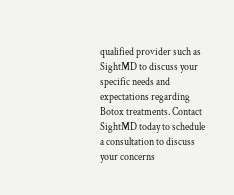qualified provider such as SightMD to discuss your specific needs and expectations regarding Botox treatments. Contact SightMD today to schedule a consultation to discuss your concerns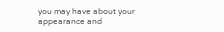you may have about your appearance and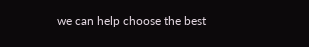we can help choose the best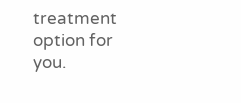treatment option for you.